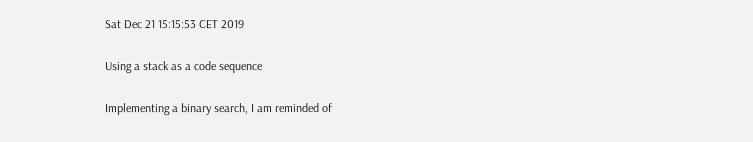Sat Dec 21 15:15:53 CET 2019

Using a stack as a code sequence

Implementing a binary search, I am reminded of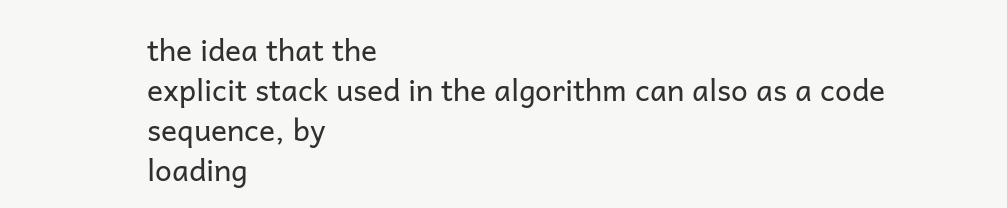the idea that the
explicit stack used in the algorithm can also as a code sequence, by
loading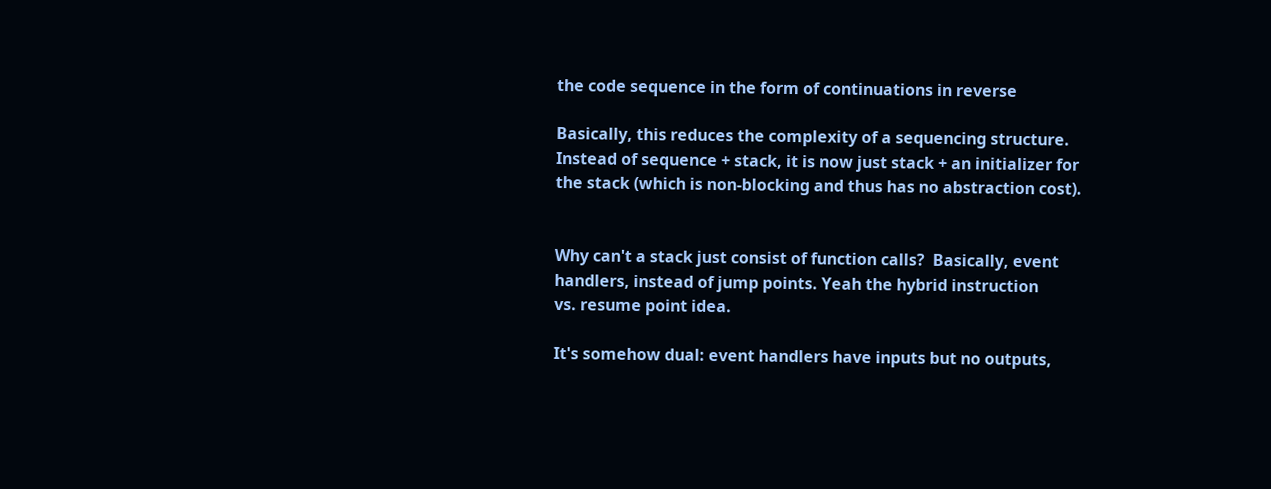the code sequence in the form of continuations in reverse

Basically, this reduces the complexity of a sequencing structure.
Instead of sequence + stack, it is now just stack + an initializer for
the stack (which is non-blocking and thus has no abstraction cost).


Why can't a stack just consist of function calls?  Basically, event
handlers, instead of jump points. Yeah the hybrid instruction
vs. resume point idea.

It's somehow dual: event handlers have inputs but no outputs,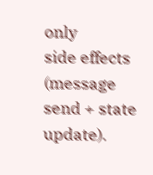only
side effects (message send + state update).